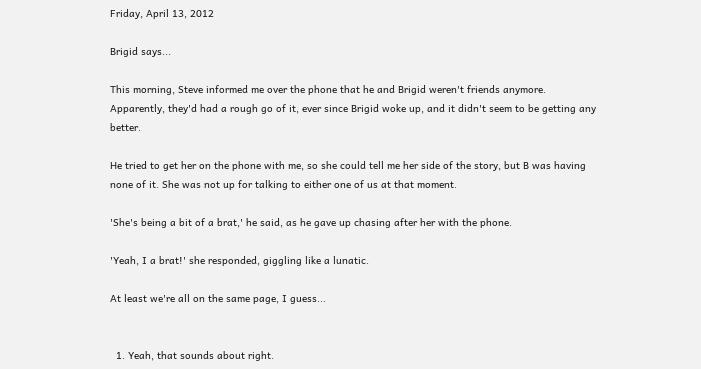Friday, April 13, 2012

Brigid says...

This morning, Steve informed me over the phone that he and Brigid weren't friends anymore. Apparently, they'd had a rough go of it, ever since Brigid woke up, and it didn't seem to be getting any better.

He tried to get her on the phone with me, so she could tell me her side of the story, but B was having none of it. She was not up for talking to either one of us at that moment.

'She's being a bit of a brat,' he said, as he gave up chasing after her with the phone.

'Yeah, I a brat!' she responded, giggling like a lunatic.

At least we're all on the same page, I guess...


  1. Yeah, that sounds about right.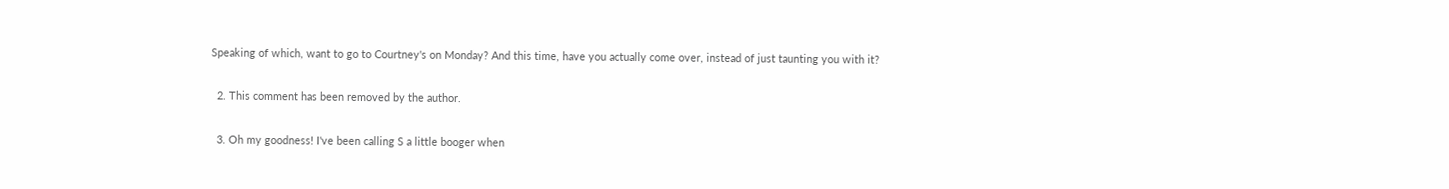Speaking of which, want to go to Courtney's on Monday? And this time, have you actually come over, instead of just taunting you with it?

  2. This comment has been removed by the author.

  3. Oh my goodness! I've been calling S a little booger when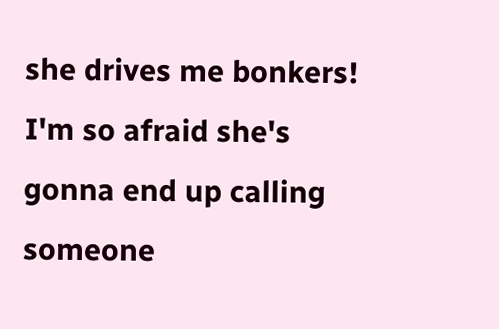she drives me bonkers! I'm so afraid she's gonna end up calling someone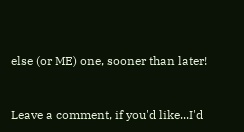else (or ME) one, sooner than later!


Leave a comment, if you'd like...I'd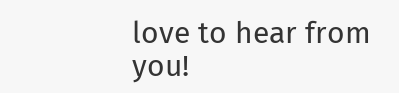love to hear from you!